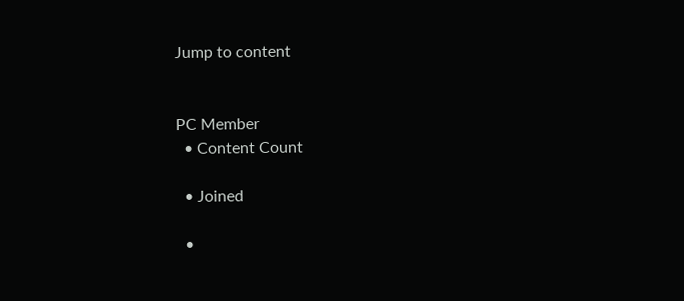Jump to content


PC Member
  • Content Count

  • Joined

  •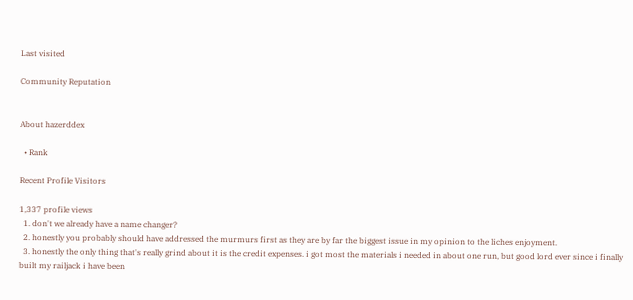Last visited

Community Reputation


About hazerddex

  • Rank

Recent Profile Visitors

1,337 profile views
  1. don't we already have a name changer?
  2. honestly you probably should have addressed the murmurs first as they are by far the biggest issue in my opinion to the liches enjoyment.
  3. honestly the only thing that's really grind about it is the credit expenses. i got most the materials i needed in about one run, but good lord ever since i finally built my railjack i have been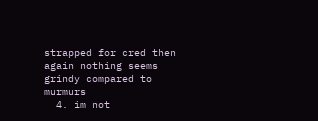strapped for cred then again nothing seems grindy compared to murmurs
  4. im not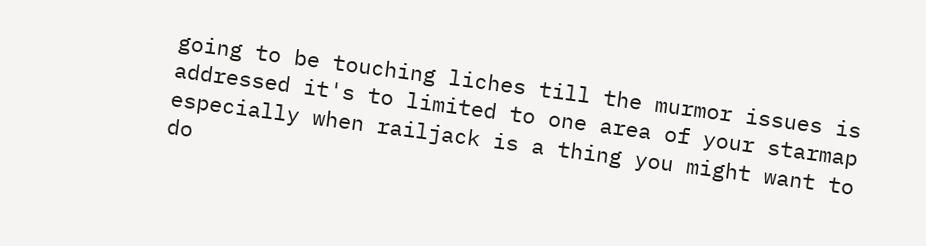going to be touching liches till the murmor issues is addressed it's to limited to one area of your starmap especially when railjack is a thing you might want to do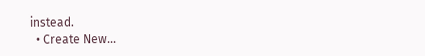instead.
  • Create New...